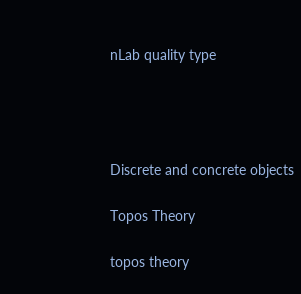nLab quality type




Discrete and concrete objects

Topos Theory

topos theory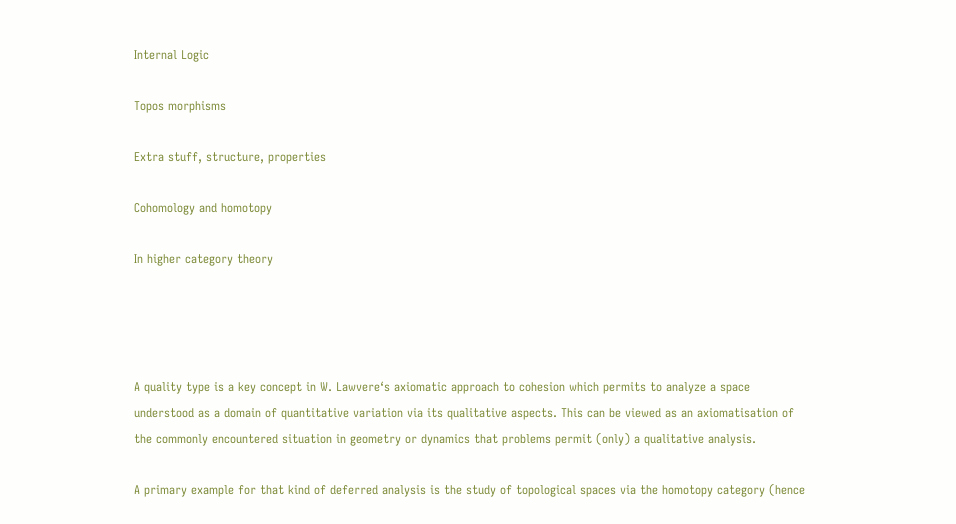Internal Logic

Topos morphisms

Extra stuff, structure, properties

Cohomology and homotopy

In higher category theory




A quality type is a key concept in W. Lawvere‘s axiomatic approach to cohesion which permits to analyze a space understood as a domain of quantitative variation via its qualitative aspects. This can be viewed as an axiomatisation of the commonly encountered situation in geometry or dynamics that problems permit (only) a qualitative analysis.

A primary example for that kind of deferred analysis is the study of topological spaces via the homotopy category (hence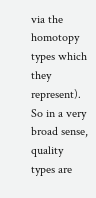via the homotopy types which they represent). So in a very broad sense, quality types are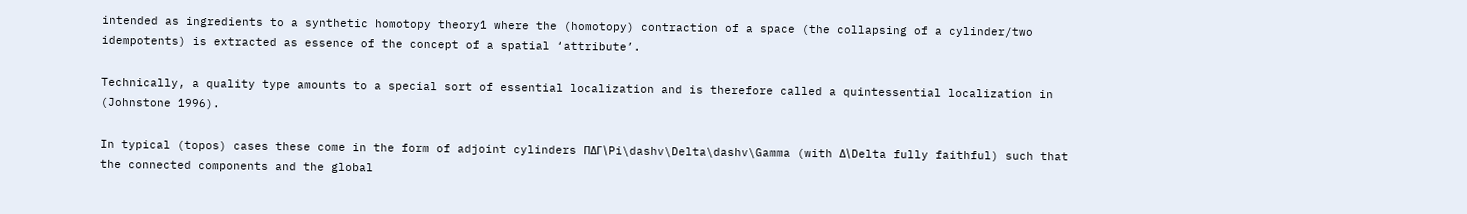intended as ingredients to a synthetic homotopy theory1 where the (homotopy) contraction of a space (the collapsing of a cylinder/two idempotents) is extracted as essence of the concept of a spatial ‘attribute’.

Technically, a quality type amounts to a special sort of essential localization and is therefore called a quintessential localization in (Johnstone 1996).

In typical (topos) cases these come in the form of adjoint cylinders ΠΔΓ\Pi\dashv\Delta\dashv\Gamma (with Δ\Delta fully faithful) such that the connected components and the global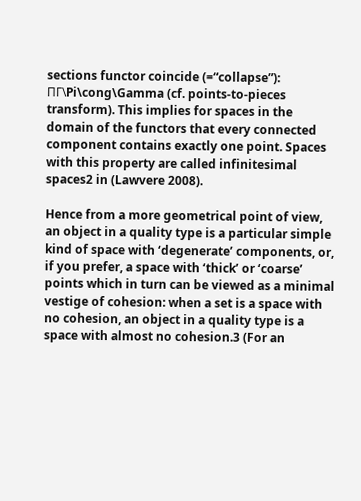sections functor coincide (=“collapse”): ΠΓ\Pi\cong\Gamma (cf. points-to-pieces transform). This implies for spaces in the domain of the functors that every connected component contains exactly one point. Spaces with this property are called infinitesimal spaces2 in (Lawvere 2008).

Hence from a more geometrical point of view, an object in a quality type is a particular simple kind of space with ‘degenerate’ components, or, if you prefer, a space with ‘thick’ or ‘coarse’ points which in turn can be viewed as a minimal vestige of cohesion: when a set is a space with no cohesion, an object in a quality type is a space with almost no cohesion.3 (For an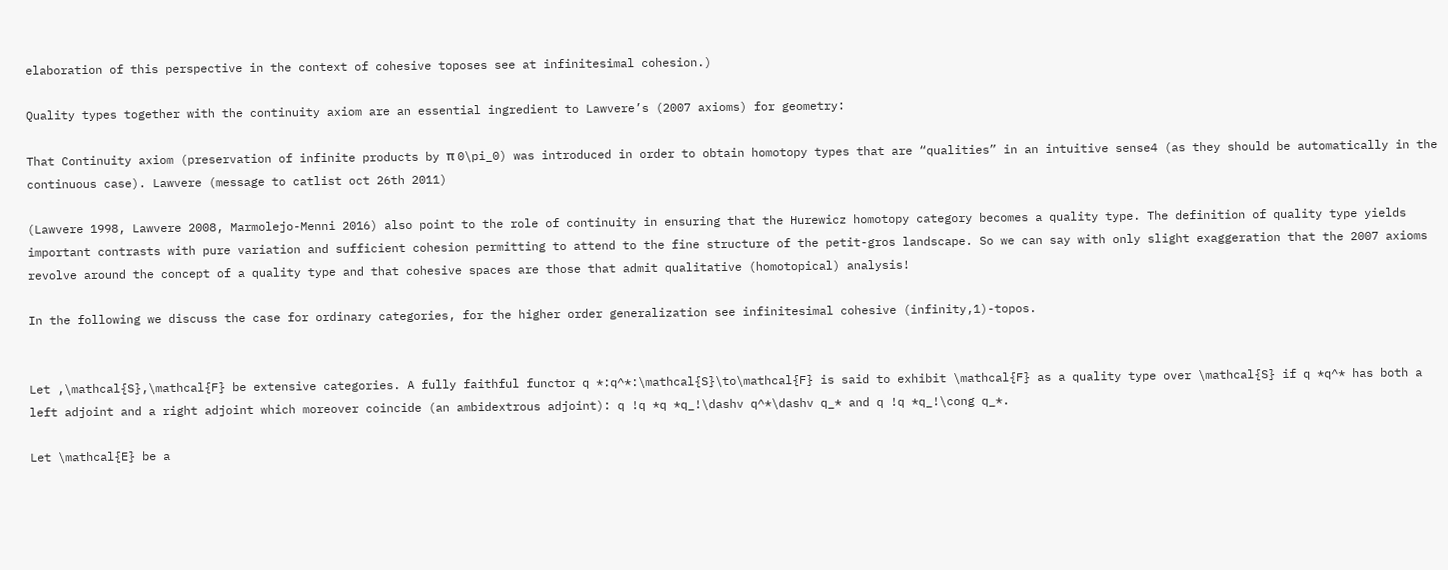elaboration of this perspective in the context of cohesive toposes see at infinitesimal cohesion.)

Quality types together with the continuity axiom are an essential ingredient to Lawvere’s (2007 axioms) for geometry:

That Continuity axiom (preservation of infinite products by π 0\pi_0) was introduced in order to obtain homotopy types that are “qualities” in an intuitive sense4 (as they should be automatically in the continuous case). Lawvere (message to catlist oct 26th 2011)

(Lawvere 1998, Lawvere 2008, Marmolejo-Menni 2016) also point to the role of continuity in ensuring that the Hurewicz homotopy category becomes a quality type. The definition of quality type yields important contrasts with pure variation and sufficient cohesion permitting to attend to the fine structure of the petit-gros landscape. So we can say with only slight exaggeration that the 2007 axioms revolve around the concept of a quality type and that cohesive spaces are those that admit qualitative (homotopical) analysis!

In the following we discuss the case for ordinary categories, for the higher order generalization see infinitesimal cohesive (infinity,1)-topos.


Let ,\mathcal{S},\mathcal{F} be extensive categories. A fully faithful functor q *:q^*:\mathcal{S}\to\mathcal{F} is said to exhibit \mathcal{F} as a quality type over \mathcal{S} if q *q^* has both a left adjoint and a right adjoint which moreover coincide (an ambidextrous adjoint): q !q *q *q_!\dashv q^*\dashv q_* and q !q *q_!\cong q_*.

Let \mathcal{E} be a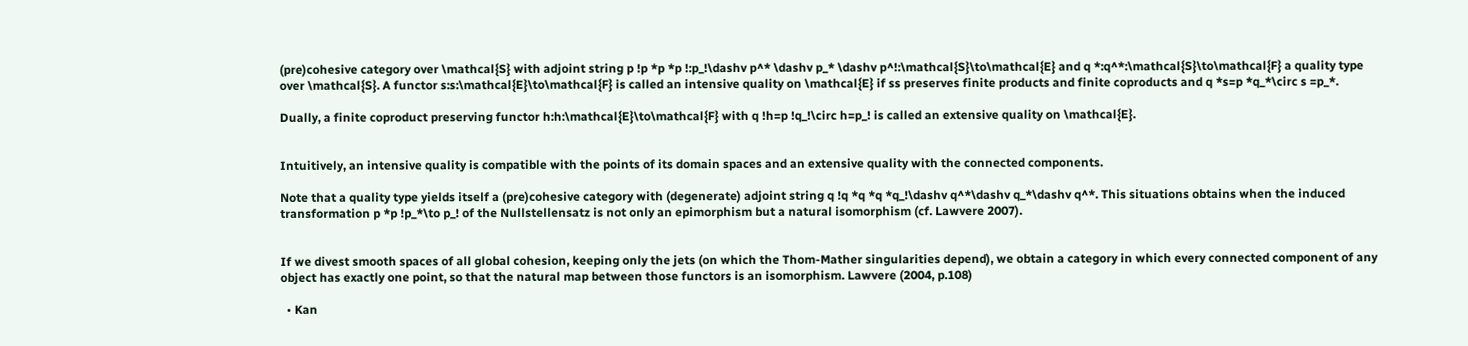(pre)cohesive category over \mathcal{S} with adjoint string p !p *p *p !:p_!\dashv p^* \dashv p_* \dashv p^!:\mathcal{S}\to\mathcal{E} and q *:q^*:\mathcal{S}\to\mathcal{F} a quality type over \mathcal{S}. A functor s:s:\mathcal{E}\to\mathcal{F} is called an intensive quality on \mathcal{E} if ss preserves finite products and finite coproducts and q *s=p *q_*\circ s =p_*.

Dually, a finite coproduct preserving functor h:h:\mathcal{E}\to\mathcal{F} with q !h=p !q_!\circ h=p_! is called an extensive quality on \mathcal{E}.


Intuitively, an intensive quality is compatible with the points of its domain spaces and an extensive quality with the connected components.

Note that a quality type yields itself a (pre)cohesive category with (degenerate) adjoint string q !q *q *q *q_!\dashv q^*\dashv q_*\dashv q^*. This situations obtains when the induced transformation p *p !p_*\to p_! of the Nullstellensatz is not only an epimorphism but a natural isomorphism (cf. Lawvere 2007).


If we divest smooth spaces of all global cohesion, keeping only the jets (on which the Thom-Mather singularities depend), we obtain a category in which every connected component of any object has exactly one point, so that the natural map between those functors is an isomorphism. Lawvere (2004, p.108)

  • Kan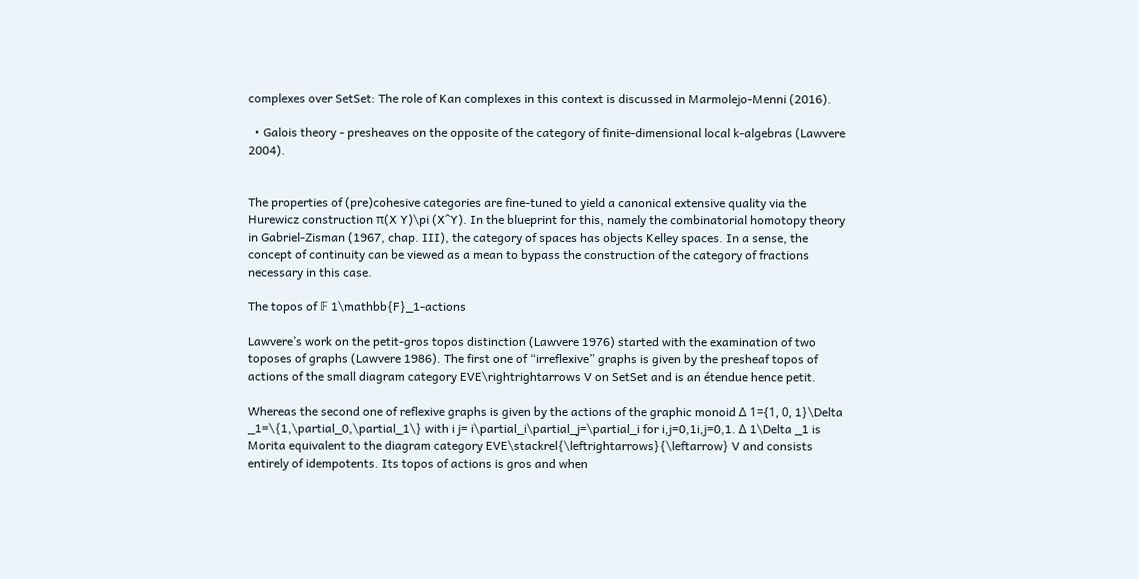complexes over SetSet: The role of Kan complexes in this context is discussed in Marmolejo-Menni (2016).

  • Galois theory - presheaves on the opposite of the category of finite-dimensional local k-algebras (Lawvere 2004).


The properties of (pre)cohesive categories are fine-tuned to yield a canonical extensive quality via the Hurewicz construction π(X Y)\pi (X^Y). In the blueprint for this, namely the combinatorial homotopy theory in Gabriel-Zisman (1967, chap. III), the category of spaces has objects Kelley spaces. In a sense, the concept of continuity can be viewed as a mean to bypass the construction of the category of fractions necessary in this case.

The topos of 𝔽 1\mathbb{F}_1-actions

Lawvere’s work on the petit-gros topos distinction (Lawvere 1976) started with the examination of two toposes of graphs (Lawvere 1986). The first one of “irreflexive” graphs is given by the presheaf topos of actions of the small diagram category EVE\rightrightarrows V on SetSet and is an étendue hence petit.

Whereas the second one of reflexive graphs is given by the actions of the graphic monoid Δ 1={1, 0, 1}\Delta _1=\{1,\partial_0,\partial_1\} with i j= i\partial_i\partial_j=\partial_i for i,j=0,1i,j=0,1. Δ 1\Delta _1 is Morita equivalent to the diagram category EVE\stackrel{\leftrightarrows}{\leftarrow} V and consists entirely of idempotents. Its topos of actions is gros and when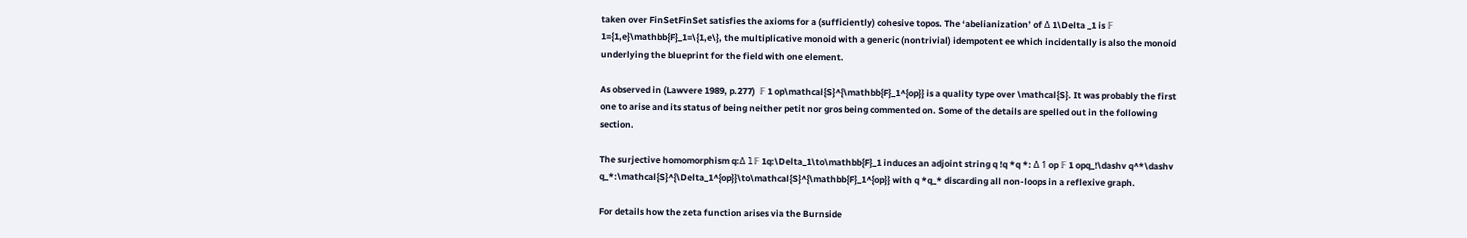taken over FinSetFinSet satisfies the axioms for a (sufficiently) cohesive topos. The ‘abelianization’ of Δ 1\Delta _1 is 𝔽 1={1,e}\mathbb{F}_1=\{1,e\}, the multiplicative monoid with a generic (nontrivial) idempotent ee which incidentally is also the monoid underlying the blueprint for the field with one element.

As observed in (Lawvere 1989, p.277)  𝔽 1 op\mathcal{S}^{\mathbb{F}_1^{op}} is a quality type over \mathcal{S}. It was probably the first one to arise and its status of being neither petit nor gros being commented on. Some of the details are spelled out in the following section.

The surjective homomorphism q:Δ 1𝔽 1q:\Delta_1\to\mathbb{F}_1 induces an adjoint string q !q *q *: Δ 1 op 𝔽 1 opq_!\dashv q^*\dashv q_*:\mathcal{S}^{\Delta_1^{op}}\to\mathcal{S}^{\mathbb{F}_1^{op}} with q *q_* discarding all non-loops in a reflexive graph.

For details how the zeta function arises via the Burnside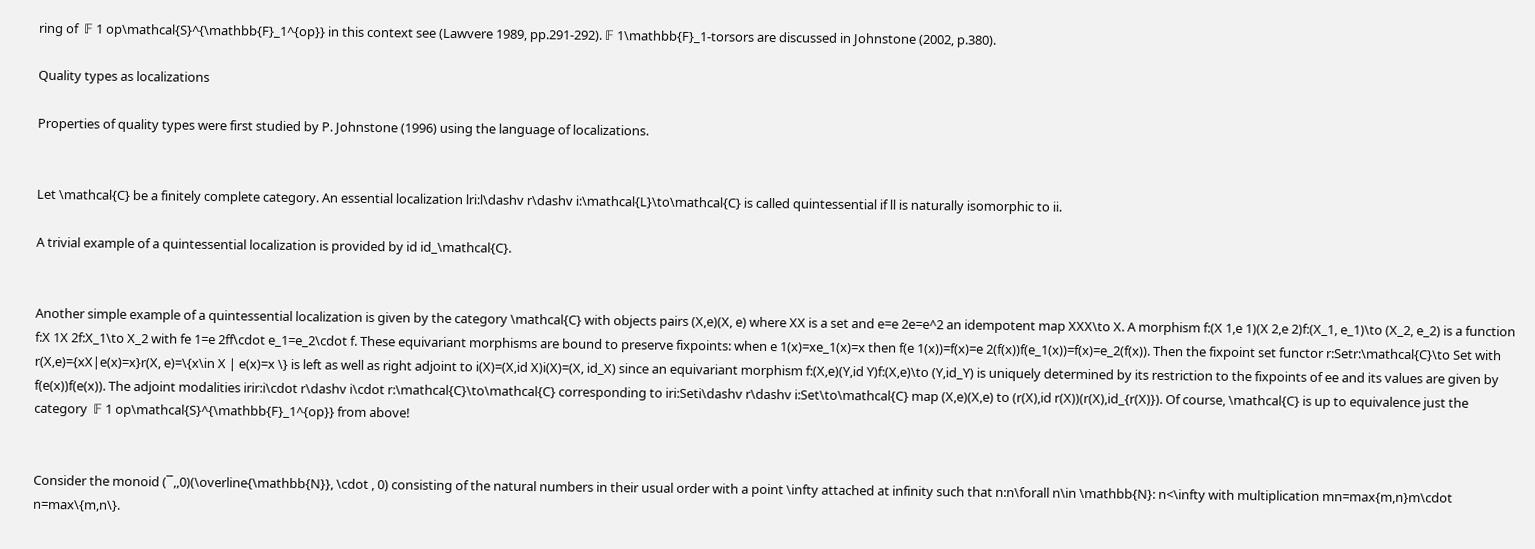ring of  𝔽 1 op\mathcal{S}^{\mathbb{F}_1^{op}} in this context see (Lawvere 1989, pp.291-292). 𝔽 1\mathbb{F}_1-torsors are discussed in Johnstone (2002, p.380).

Quality types as localizations

Properties of quality types were first studied by P. Johnstone (1996) using the language of localizations.


Let \mathcal{C} be a finitely complete category. An essential localization lri:l\dashv r\dashv i:\mathcal{L}\to\mathcal{C} is called quintessential if ll is naturally isomorphic to ii.

A trivial example of a quintessential localization is provided by id id_\mathcal{C}.


Another simple example of a quintessential localization is given by the category \mathcal{C} with objects pairs (X,e)(X, e) where XX is a set and e=e 2e=e^2 an idempotent map XXX\to X. A morphism f:(X 1,e 1)(X 2,e 2)f:(X_1, e_1)\to (X_2, e_2) is a function f:X 1X 2f:X_1\to X_2 with fe 1=e 2ff\cdot e_1=e_2\cdot f. These equivariant morphisms are bound to preserve fixpoints: when e 1(x)=xe_1(x)=x then f(e 1(x))=f(x)=e 2(f(x))f(e_1(x))=f(x)=e_2(f(x)). Then the fixpoint set functor r:Setr:\mathcal{C}\to Set with r(X,e)={xX|e(x)=x}r(X, e)=\{x\in X | e(x)=x \} is left as well as right adjoint to i(X)=(X,id X)i(X)=(X, id_X) since an equivariant morphism f:(X,e)(Y,id Y)f:(X,e)\to (Y,id_Y) is uniquely determined by its restriction to the fixpoints of ee and its values are given by f(e(x))f(e(x)). The adjoint modalities irir:i\cdot r\dashv i\cdot r:\mathcal{C}\to\mathcal{C} corresponding to iri:Seti\dashv r\dashv i:Set\to\mathcal{C} map (X,e)(X,e) to (r(X),id r(X))(r(X),id_{r(X)}). Of course, \mathcal{C} is up to equivalence just the category  𝔽 1 op\mathcal{S}^{\mathbb{F}_1^{op}} from above!


Consider the monoid (¯,,0)(\overline{\mathbb{N}}, \cdot , 0) consisting of the natural numbers in their usual order with a point \infty attached at infinity such that n:n\forall n\in \mathbb{N}: n<\infty with multiplication mn=max{m,n}m\cdot n=max\{m,n\}.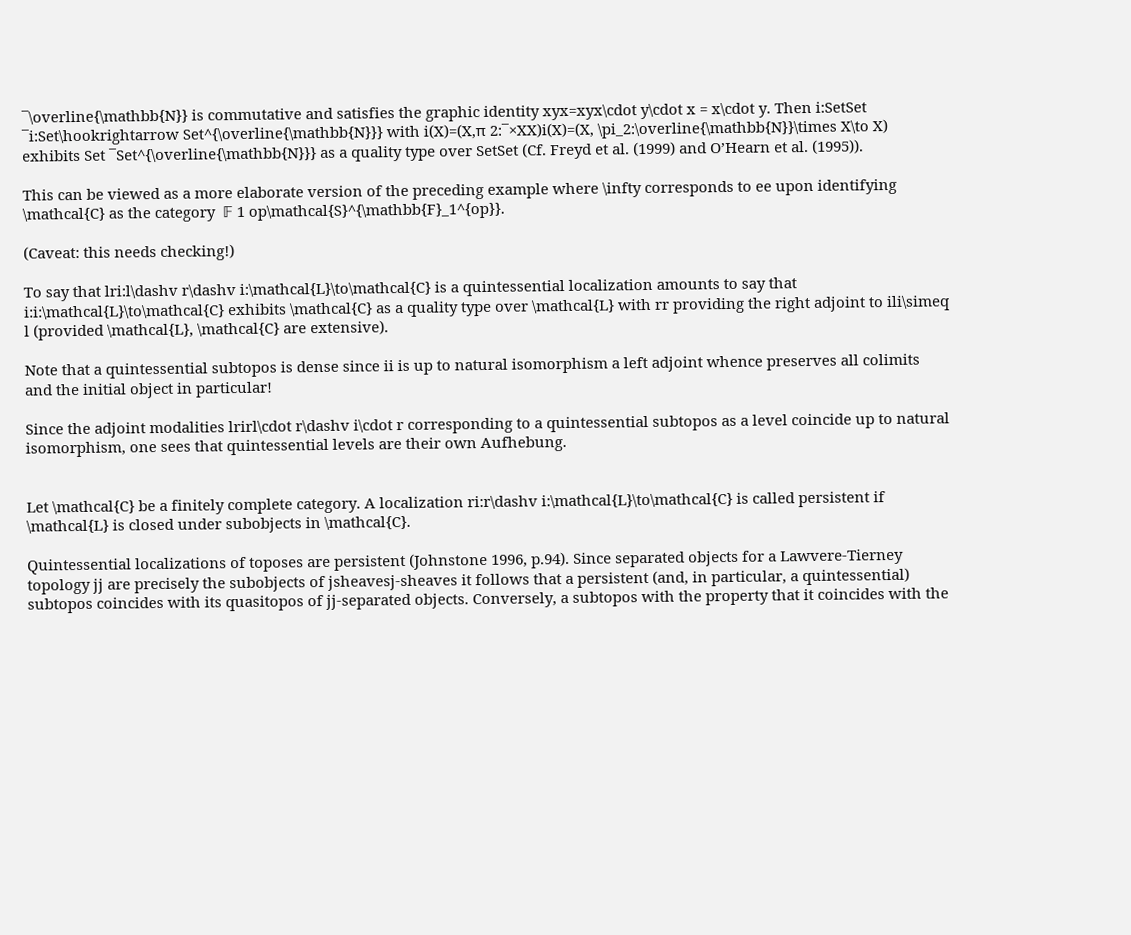¯\overline{\mathbb{N}} is commutative and satisfies the graphic identity xyx=xyx\cdot y\cdot x = x\cdot y. Then i:SetSet ¯i:Set\hookrightarrow Set^{\overline{\mathbb{N}}} with i(X)=(X,π 2:¯×XX)i(X)=(X, \pi_2:\overline{\mathbb{N}}\times X\to X) exhibits Set ¯Set^{\overline{\mathbb{N}}} as a quality type over SetSet (Cf. Freyd et al. (1999) and O’Hearn et al. (1995)).

This can be viewed as a more elaborate version of the preceding example where \infty corresponds to ee upon identifying \mathcal{C} as the category  𝔽 1 op\mathcal{S}^{\mathbb{F}_1^{op}}.

(Caveat: this needs checking!)

To say that lri:l\dashv r\dashv i:\mathcal{L}\to\mathcal{C} is a quintessential localization amounts to say that i:i:\mathcal{L}\to\mathcal{C} exhibits \mathcal{C} as a quality type over \mathcal{L} with rr providing the right adjoint to ili\simeq l (provided \mathcal{L}, \mathcal{C} are extensive).

Note that a quintessential subtopos is dense since ii is up to natural isomorphism a left adjoint whence preserves all colimits and the initial object in particular!

Since the adjoint modalities lrirl\cdot r\dashv i\cdot r corresponding to a quintessential subtopos as a level coincide up to natural isomorphism, one sees that quintessential levels are their own Aufhebung.


Let \mathcal{C} be a finitely complete category. A localization ri:r\dashv i:\mathcal{L}\to\mathcal{C} is called persistent if \mathcal{L} is closed under subobjects in \mathcal{C}.

Quintessential localizations of toposes are persistent (Johnstone 1996, p.94). Since separated objects for a Lawvere-Tierney topology jj are precisely the subobjects of jsheavesj-sheaves it follows that a persistent (and, in particular, a quintessential) subtopos coincides with its quasitopos of jj-separated objects. Conversely, a subtopos with the property that it coincides with the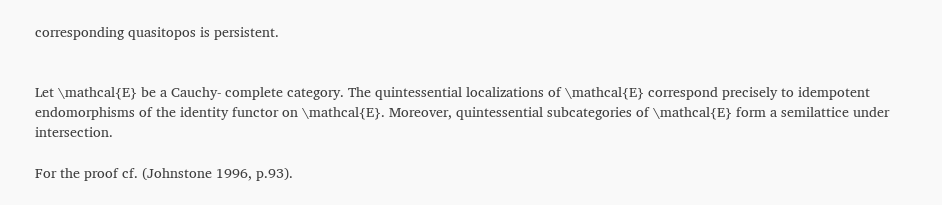corresponding quasitopos is persistent.


Let \mathcal{E} be a Cauchy- complete category. The quintessential localizations of \mathcal{E} correspond precisely to idempotent endomorphisms of the identity functor on \mathcal{E}. Moreover, quintessential subcategories of \mathcal{E} form a semilattice under intersection.

For the proof cf. (Johnstone 1996, p.93).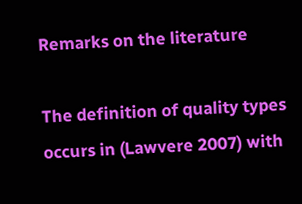Remarks on the literature

The definition of quality types occurs in (Lawvere 2007) with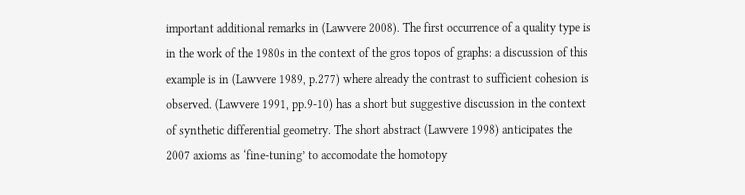important additional remarks in (Lawvere 2008). The first occurrence of a quality type is in the work of the 1980s in the context of the gros topos of graphs: a discussion of this example is in (Lawvere 1989, p.277) where already the contrast to sufficient cohesion is observed. (Lawvere 1991, pp.9-10) has a short but suggestive discussion in the context of synthetic differential geometry. The short abstract (Lawvere 1998) anticipates the 2007 axioms as ‘fine-tuning’ to accomodate the homotopy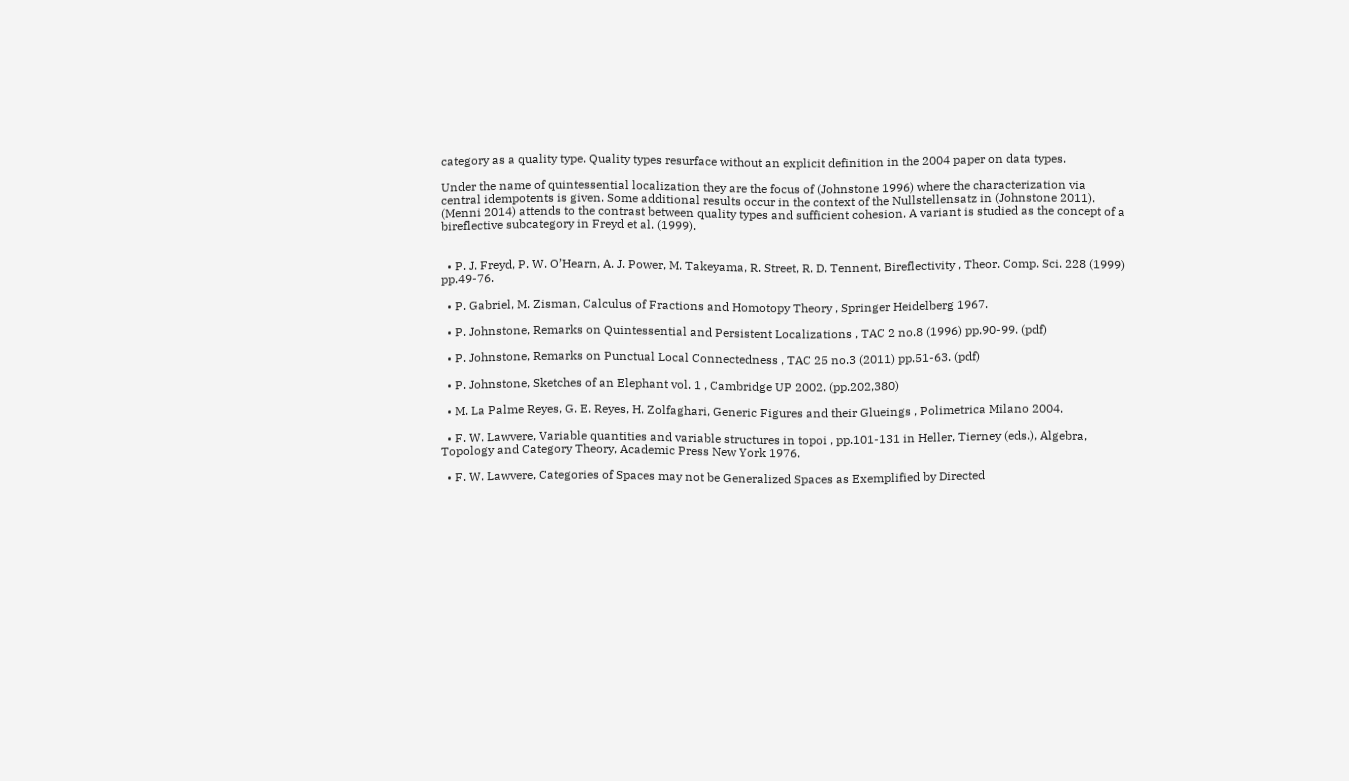category as a quality type. Quality types resurface without an explicit definition in the 2004 paper on data types.

Under the name of quintessential localization they are the focus of (Johnstone 1996) where the characterization via central idempotents is given. Some additional results occur in the context of the Nullstellensatz in (Johnstone 2011). (Menni 2014) attends to the contrast between quality types and sufficient cohesion. A variant is studied as the concept of a bireflective subcategory in Freyd et al. (1999).


  • P. J. Freyd, P. W. O’Hearn, A. J. Power, M. Takeyama, R. Street, R. D. Tennent, Bireflectivity , Theor. Comp. Sci. 228 (1999) pp.49-76.

  • P. Gabriel, M. Zisman, Calculus of Fractions and Homotopy Theory , Springer Heidelberg 1967.

  • P. Johnstone, Remarks on Quintessential and Persistent Localizations , TAC 2 no.8 (1996) pp.90-99. (pdf)

  • P. Johnstone, Remarks on Punctual Local Connectedness , TAC 25 no.3 (2011) pp.51-63. (pdf)

  • P. Johnstone, Sketches of an Elephant vol. 1 , Cambridge UP 2002. (pp.202,380)

  • M. La Palme Reyes, G. E. Reyes, H. Zolfaghari, Generic Figures and their Glueings , Polimetrica Milano 2004.

  • F. W. Lawvere, Variable quantities and variable structures in topoi , pp.101-131 in Heller, Tierney (eds.), Algebra, Topology and Category Theory, Academic Press New York 1976.

  • F. W. Lawvere, Categories of Spaces may not be Generalized Spaces as Exemplified by Directed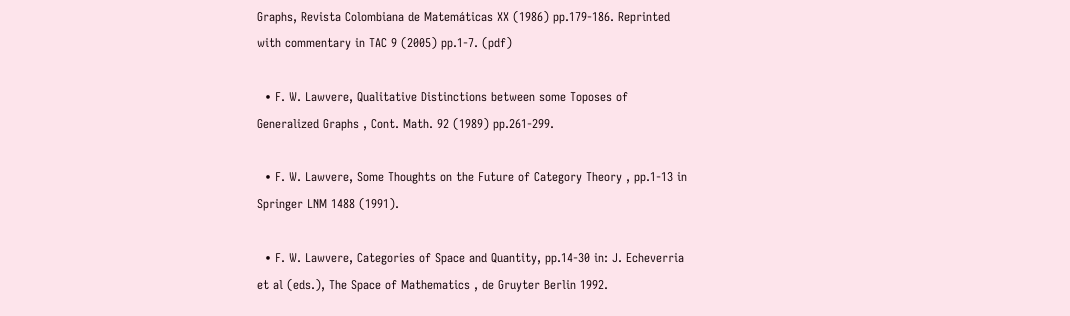Graphs, Revista Colombiana de Matemáticas XX (1986) pp.179-186. Reprinted with commentary in TAC 9 (2005) pp.1-7. (pdf)

  • F. W. Lawvere, Qualitative Distinctions between some Toposes of Generalized Graphs , Cont. Math. 92 (1989) pp.261-299.

  • F. W. Lawvere, Some Thoughts on the Future of Category Theory , pp.1-13 in Springer LNM 1488 (1991).

  • F. W. Lawvere, Categories of Space and Quantity, pp.14-30 in: J. Echeverria et al (eds.), The Space of Mathematics , de Gruyter Berlin 1992.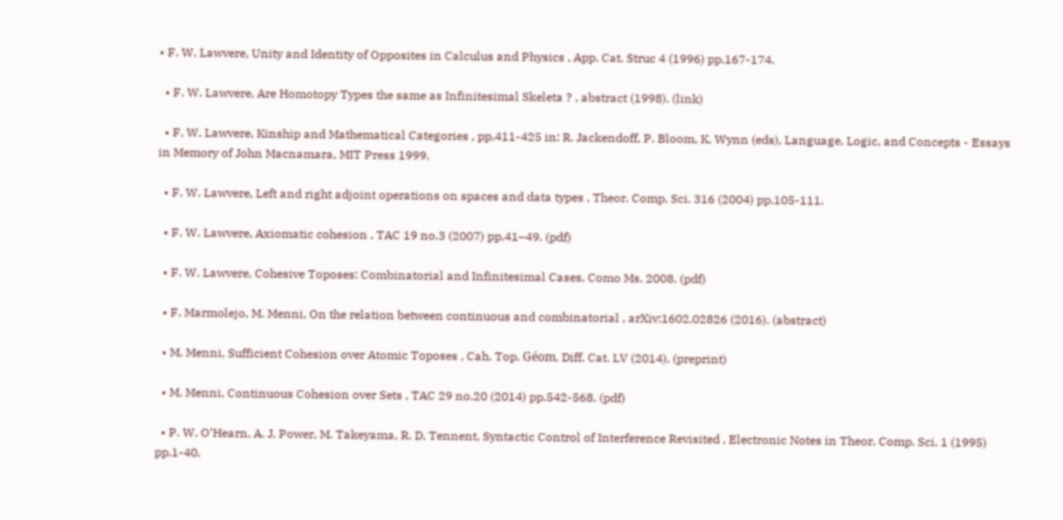• F. W. Lawvere, Unity and Identity of Opposites in Calculus and Physics , App. Cat. Struc 4 (1996) pp.167-174.

  • F. W. Lawvere, Are Homotopy Types the same as Infinitesimal Skeleta ? , abstract (1998). (link)

  • F. W. Lawvere, Kinship and Mathematical Categories , pp.411-425 in: R. Jackendoff, P. Bloom, K. Wynn (eds), Language, Logic, and Concepts - Essays in Memory of John Macnamara, MIT Press 1999.

  • F. W. Lawvere, Left and right adjoint operations on spaces and data types , Theor. Comp. Sci. 316 (2004) pp.105-111.

  • F. W. Lawvere, Axiomatic cohesion , TAC 19 no.3 (2007) pp.41–49. (pdf)

  • F. W. Lawvere, Cohesive Toposes: Combinatorial and Infinitesimal Cases, Como Ms. 2008. (pdf)

  • F. Marmolejo, M. Menni, On the relation between continuous and combinatorial , arXiv:1602.02826 (2016). (abstract)

  • M. Menni, Sufficient Cohesion over Atomic Toposes , Cah. Top. Géom. Diff. Cat. LV (2014). (preprint)

  • M. Menni, Continuous Cohesion over Sets , TAC 29 no.20 (2014) pp.542-568. (pdf)

  • P. W. O’Hearn, A. J. Power, M. Takeyama, R. D. Tennent, Syntactic Control of Interference Revisited , Electronic Notes in Theor. Comp. Sci. 1 (1995) pp.1-40.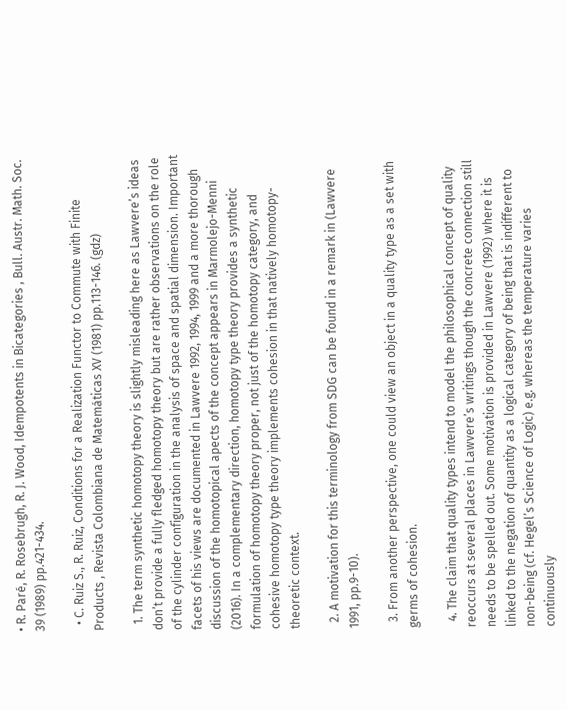• R. Paré, R. Rosebrugh, R. J. Wood, Idempotents in Bicategories , Bull. Austr. Math. Soc. 39 (1989) pp.421-434.

  • C. Ruiz S., R. Ruiz, Conditions for a Realization Functor to Commute with Finite Products , Revista Colombiana de Matemáticas XV (1981) pp.113-146. (gdz)

  1. The term synthetic homotopy theory is slightly misleading here as Lawvere’s ideas don’t provide a fully fledged homotopy theory but are rather observations on the role of the cylinder configuration in the analysis of space and spatial dimension. Important facets of his views are documented in Lawvere 1992, 1994, 1999 and a more thorough discussion of the homotopical apects of the concept appears in Marmolejo-Menni (2016). In a complementary direction, homotopy type theory provides a synthetic formulation of homotopy theory proper, not just of the homotopy category, and cohesive homotopy type theory implements cohesion in that natively homotopy-theoretic context.

  2. A motivation for this terminology from SDG can be found in a remark in (Lawvere 1991, pp.9-10).

  3. From another perspective, one could view an object in a quality type as a set with germs of cohesion.

  4. The claim that quality types intend to model the philosophical concept of quality reoccurs at several places in Lawvere’s writings though the concrete connection still needs to be spelled out. Some motivation is provided in Lawvere (1992) where it is linked to the negation of quantity as a logical category of being that is indifferent to non-being (cf. Hegel’s Science of Logic) e.g. whereas the temperature varies continuously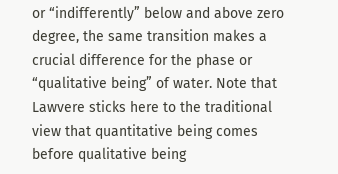or “indifferently” below and above zero degree, the same transition makes a crucial difference for the phase or “qualitative being” of water. Note that Lawvere sticks here to the traditional view that quantitative being comes before qualitative being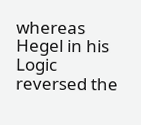whereas Hegel in his Logic reversed the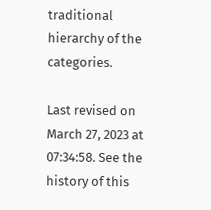traditional hierarchy of the categories.

Last revised on March 27, 2023 at 07:34:58. See the history of this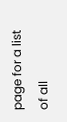page for a list of all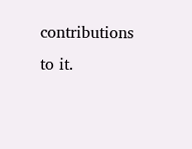contributions to it.